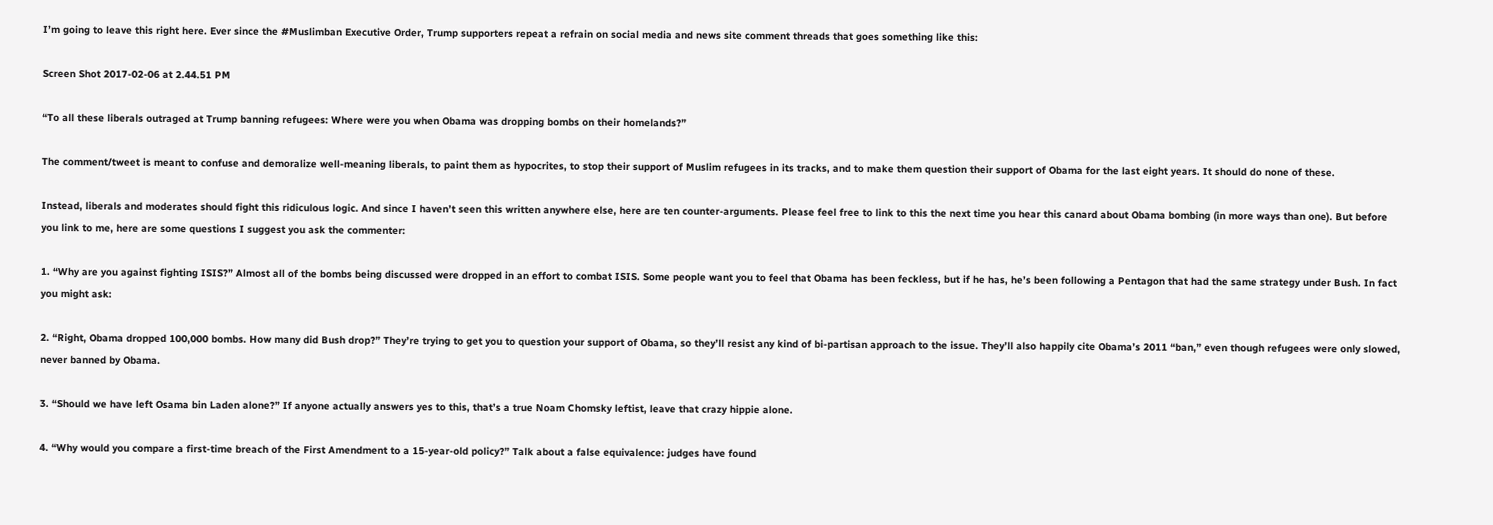I’m going to leave this right here. Ever since the #Muslimban Executive Order, Trump supporters repeat a refrain on social media and news site comment threads that goes something like this:

Screen Shot 2017-02-06 at 2.44.51 PM

“To all these liberals outraged at Trump banning refugees: Where were you when Obama was dropping bombs on their homelands?”

The comment/tweet is meant to confuse and demoralize well-meaning liberals, to paint them as hypocrites, to stop their support of Muslim refugees in its tracks, and to make them question their support of Obama for the last eight years. It should do none of these.

Instead, liberals and moderates should fight this ridiculous logic. And since I haven’t seen this written anywhere else, here are ten counter-arguments. Please feel free to link to this the next time you hear this canard about Obama bombing (in more ways than one). But before you link to me, here are some questions I suggest you ask the commenter:

1. “Why are you against fighting ISIS?” Almost all of the bombs being discussed were dropped in an effort to combat ISIS. Some people want you to feel that Obama has been feckless, but if he has, he’s been following a Pentagon that had the same strategy under Bush. In fact you might ask:

2. “Right, Obama dropped 100,000 bombs. How many did Bush drop?” They’re trying to get you to question your support of Obama, so they’ll resist any kind of bi-partisan approach to the issue. They’ll also happily cite Obama’s 2011 “ban,” even though refugees were only slowed, never banned by Obama.

3. “Should we have left Osama bin Laden alone?” If anyone actually answers yes to this, that’s a true Noam Chomsky leftist, leave that crazy hippie alone.

4. “Why would you compare a first-time breach of the First Amendment to a 15-year-old policy?” Talk about a false equivalence: judges have found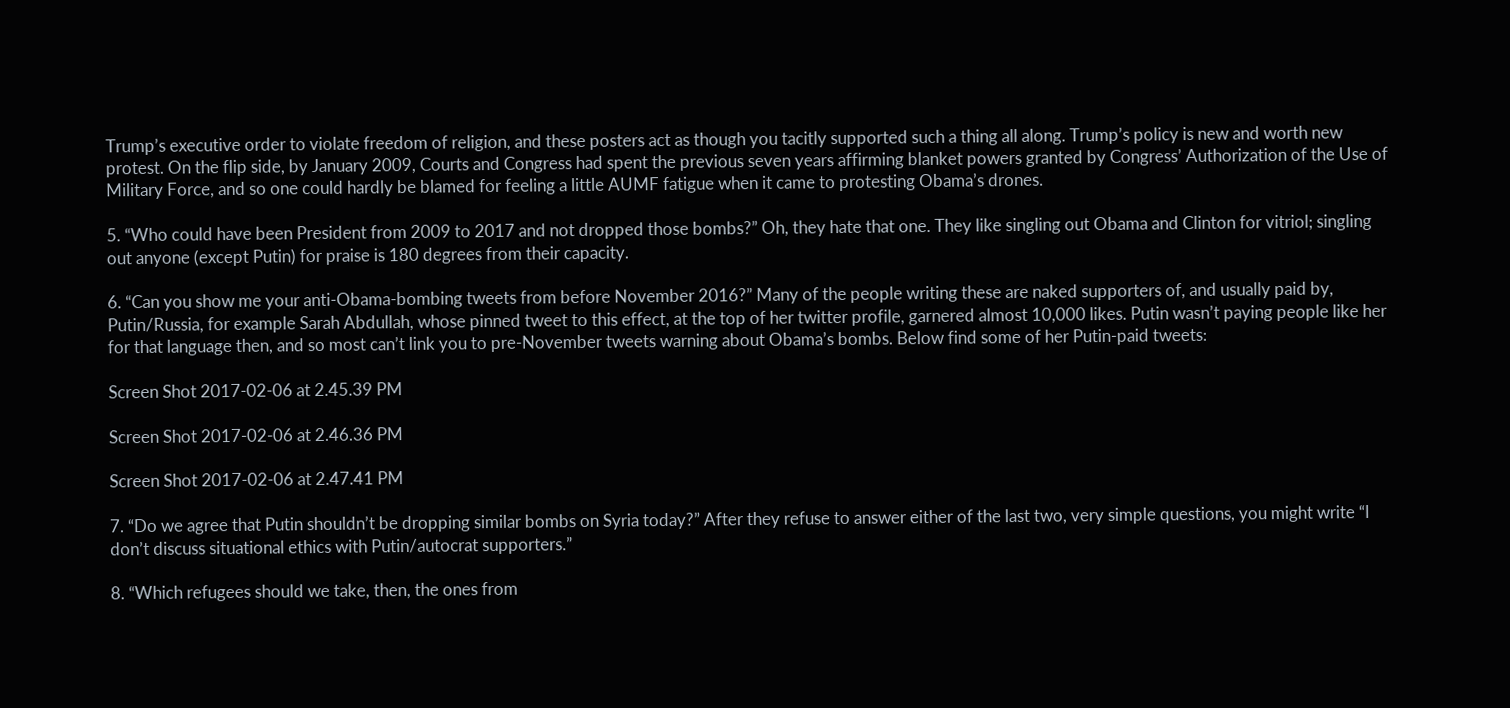Trump’s executive order to violate freedom of religion, and these posters act as though you tacitly supported such a thing all along. Trump’s policy is new and worth new protest. On the flip side, by January 2009, Courts and Congress had spent the previous seven years affirming blanket powers granted by Congress’ Authorization of the Use of Military Force, and so one could hardly be blamed for feeling a little AUMF fatigue when it came to protesting Obama’s drones.

5. “Who could have been President from 2009 to 2017 and not dropped those bombs?” Oh, they hate that one. They like singling out Obama and Clinton for vitriol; singling out anyone (except Putin) for praise is 180 degrees from their capacity.

6. “Can you show me your anti-Obama-bombing tweets from before November 2016?” Many of the people writing these are naked supporters of, and usually paid by, Putin/Russia, for example Sarah Abdullah, whose pinned tweet to this effect, at the top of her twitter profile, garnered almost 10,000 likes. Putin wasn’t paying people like her for that language then, and so most can’t link you to pre-November tweets warning about Obama’s bombs. Below find some of her Putin-paid tweets:

Screen Shot 2017-02-06 at 2.45.39 PM

Screen Shot 2017-02-06 at 2.46.36 PM

Screen Shot 2017-02-06 at 2.47.41 PM

7. “Do we agree that Putin shouldn’t be dropping similar bombs on Syria today?” After they refuse to answer either of the last two, very simple questions, you might write “I don’t discuss situational ethics with Putin/autocrat supporters.”

8. “Which refugees should we take, then, the ones from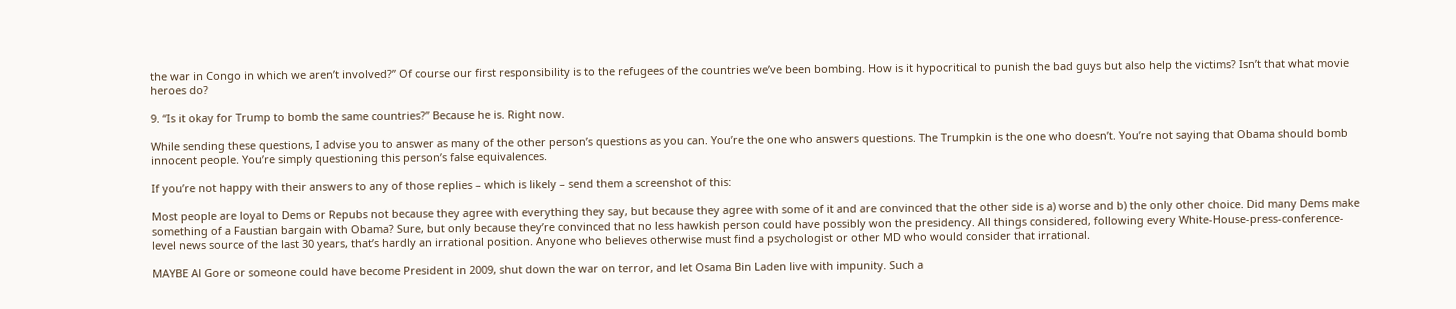the war in Congo in which we aren’t involved?” Of course our first responsibility is to the refugees of the countries we’ve been bombing. How is it hypocritical to punish the bad guys but also help the victims? Isn’t that what movie heroes do?

9. “Is it okay for Trump to bomb the same countries?” Because he is. Right now.

While sending these questions, I advise you to answer as many of the other person’s questions as you can. You’re the one who answers questions. The Trumpkin is the one who doesn’t. You’re not saying that Obama should bomb innocent people. You’re simply questioning this person’s false equivalences.

If you’re not happy with their answers to any of those replies – which is likely – send them a screenshot of this:

Most people are loyal to Dems or Repubs not because they agree with everything they say, but because they agree with some of it and are convinced that the other side is a) worse and b) the only other choice. Did many Dems make something of a Faustian bargain with Obama? Sure, but only because they’re convinced that no less hawkish person could have possibly won the presidency. All things considered, following every White-House-press-conference-level news source of the last 30 years, that’s hardly an irrational position. Anyone who believes otherwise must find a psychologist or other MD who would consider that irrational.

MAYBE Al Gore or someone could have become President in 2009, shut down the war on terror, and let Osama Bin Laden live with impunity. Such a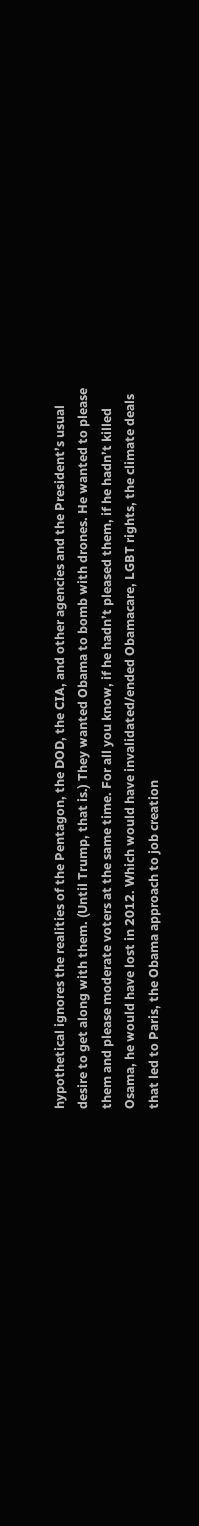hypothetical ignores the realities of the Pentagon, the DOD, the CIA, and other agencies and the President’s usual desire to get along with them. (Until Trump, that is.) They wanted Obama to bomb with drones. He wanted to please them and please moderate voters at the same time. For all you know, if he hadn’t pleased them, if he hadn’t killed Osama, he would have lost in 2012. Which would have invalidated/ended Obamacare, LGBT rights, the climate deals that led to Paris, the Obama approach to job creation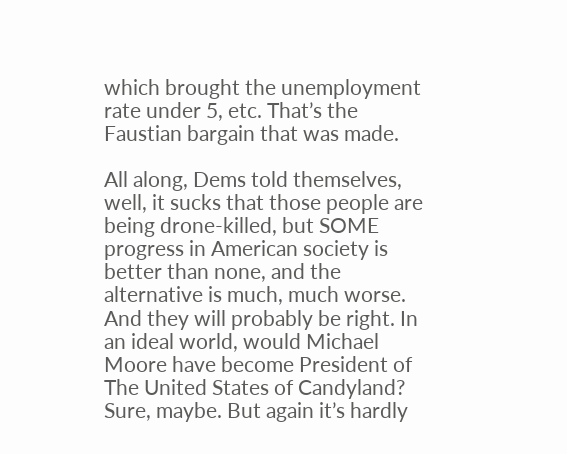which brought the unemployment rate under 5, etc. That’s the Faustian bargain that was made.

All along, Dems told themselves, well, it sucks that those people are being drone-killed, but SOME progress in American society is better than none, and the alternative is much, much worse. And they will probably be right. In an ideal world, would Michael Moore have become President of The United States of Candyland? Sure, maybe. But again it’s hardly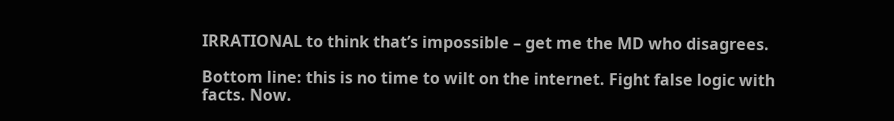IRRATIONAL to think that’s impossible – get me the MD who disagrees.

Bottom line: this is no time to wilt on the internet. Fight false logic with facts. Now.